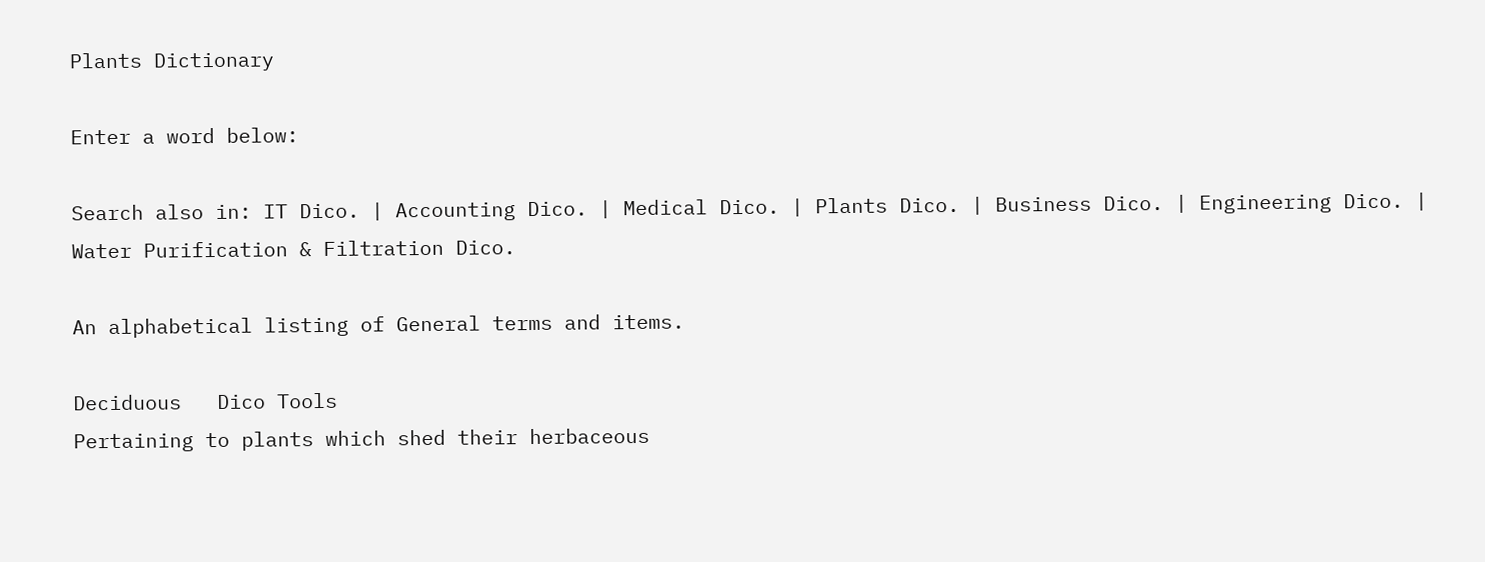Plants Dictionary

Enter a word below:

Search also in: IT Dico. | Accounting Dico. | Medical Dico. | Plants Dico. | Business Dico. | Engineering Dico. | Water Purification & Filtration Dico.

An alphabetical listing of General terms and items.

Deciduous   Dico Tools
Pertaining to plants which shed their herbaceous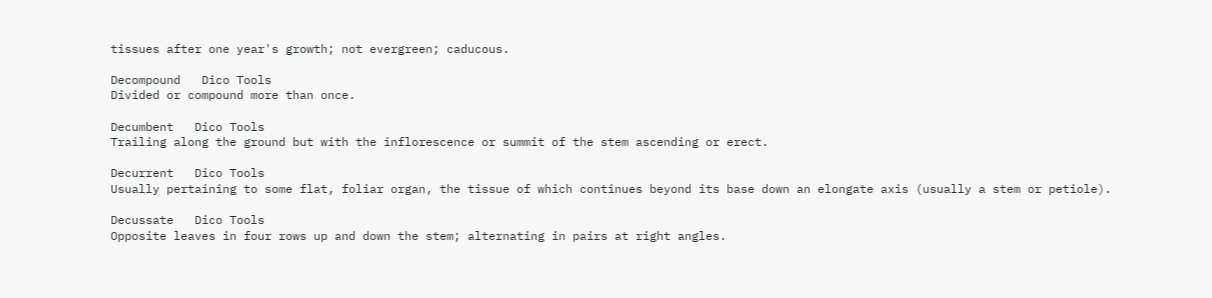tissues after one year's growth; not evergreen; caducous.

Decompound   Dico Tools
Divided or compound more than once.

Decumbent   Dico Tools
Trailing along the ground but with the inflorescence or summit of the stem ascending or erect.

Decurrent   Dico Tools
Usually pertaining to some flat, foliar organ, the tissue of which continues beyond its base down an elongate axis (usually a stem or petiole).

Decussate   Dico Tools
Opposite leaves in four rows up and down the stem; alternating in pairs at right angles.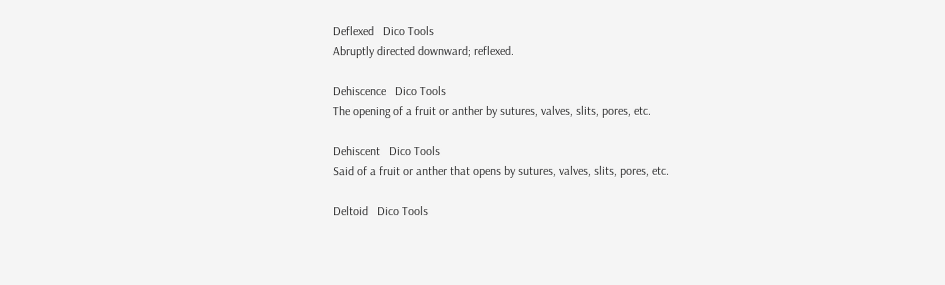Deflexed   Dico Tools
Abruptly directed downward; reflexed.

Dehiscence   Dico Tools
The opening of a fruit or anther by sutures, valves, slits, pores, etc.

Dehiscent   Dico Tools
Said of a fruit or anther that opens by sutures, valves, slits, pores, etc.

Deltoid   Dico Tools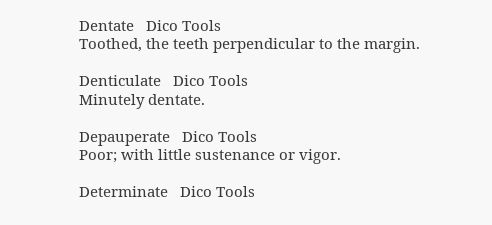Dentate   Dico Tools
Toothed, the teeth perpendicular to the margin.

Denticulate   Dico Tools
Minutely dentate.

Depauperate   Dico Tools
Poor; with little sustenance or vigor.

Determinate   Dico Tools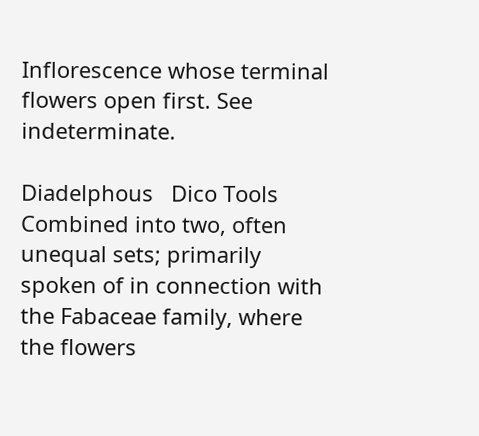Inflorescence whose terminal flowers open first. See indeterminate.

Diadelphous   Dico Tools
Combined into two, often unequal sets; primarily spoken of in connection with the Fabaceae family, where the flowers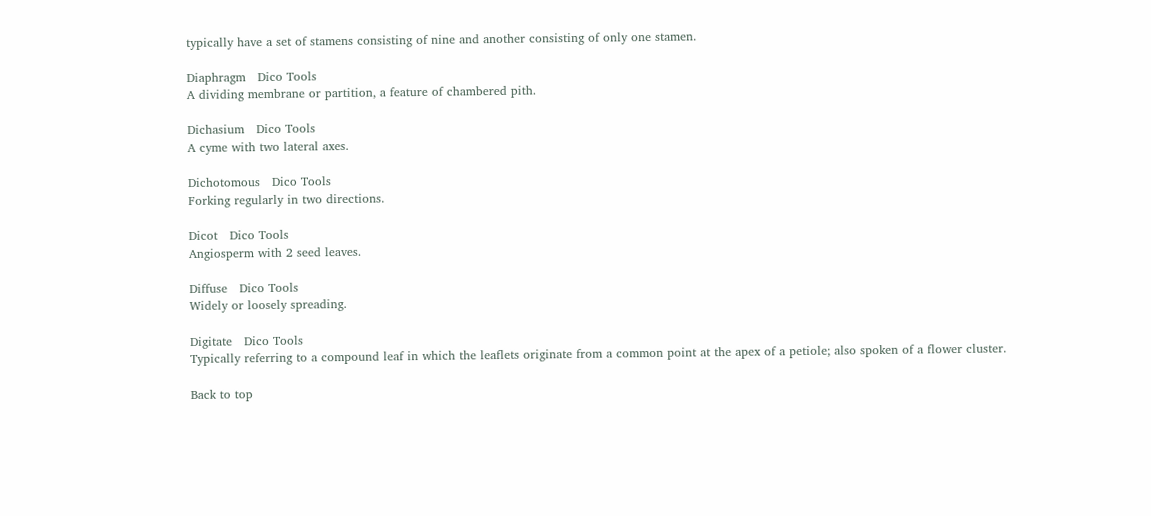typically have a set of stamens consisting of nine and another consisting of only one stamen.

Diaphragm   Dico Tools
A dividing membrane or partition, a feature of chambered pith.

Dichasium   Dico Tools
A cyme with two lateral axes.

Dichotomous   Dico Tools
Forking regularly in two directions.

Dicot   Dico Tools
Angiosperm with 2 seed leaves.

Diffuse   Dico Tools
Widely or loosely spreading.

Digitate   Dico Tools
Typically referring to a compound leaf in which the leaflets originate from a common point at the apex of a petiole; also spoken of a flower cluster.

Back to top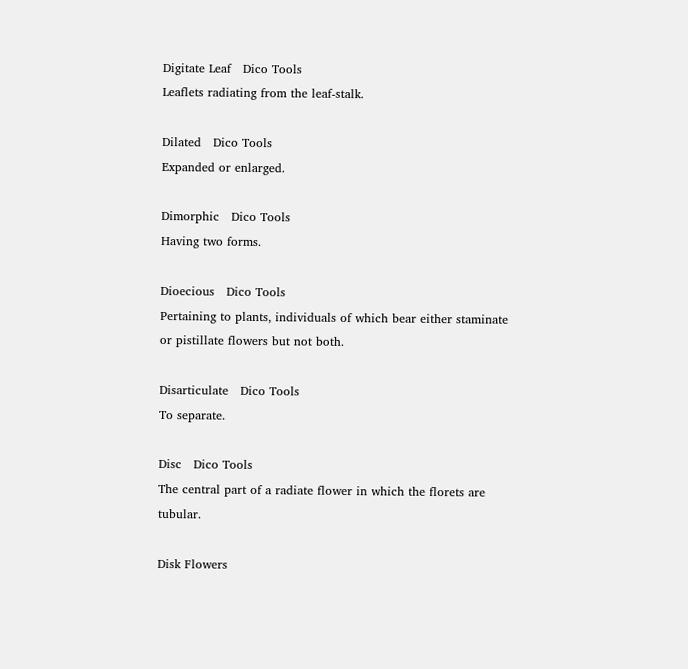Digitate Leaf   Dico Tools
Leaflets radiating from the leaf-stalk.

Dilated   Dico Tools
Expanded or enlarged.

Dimorphic   Dico Tools
Having two forms.

Dioecious   Dico Tools
Pertaining to plants, individuals of which bear either staminate or pistillate flowers but not both.

Disarticulate   Dico Tools
To separate.

Disc   Dico Tools
The central part of a radiate flower in which the florets are tubular.

Disk Flowers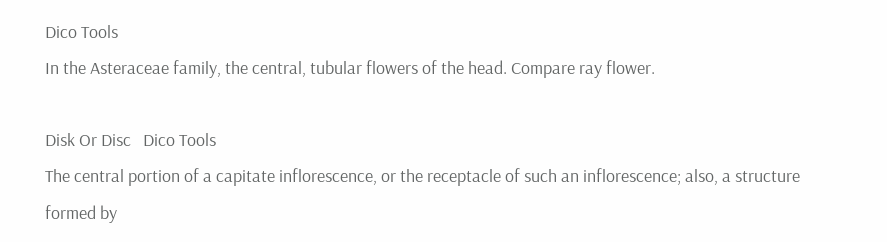Dico Tools
In the Asteraceae family, the central, tubular flowers of the head. Compare ray flower.

Disk Or Disc   Dico Tools
The central portion of a capitate inflorescence, or the receptacle of such an inflorescence; also, a structure formed by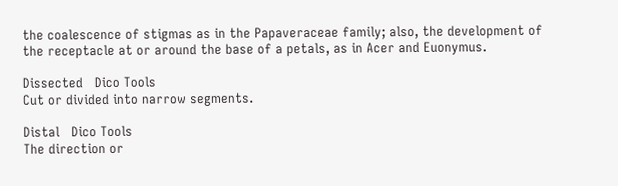the coalescence of stigmas as in the Papaveraceae family; also, the development of the receptacle at or around the base of a petals, as in Acer and Euonymus.

Dissected   Dico Tools
Cut or divided into narrow segments.

Distal   Dico Tools
The direction or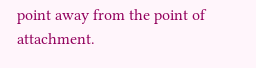point away from the point of attachment.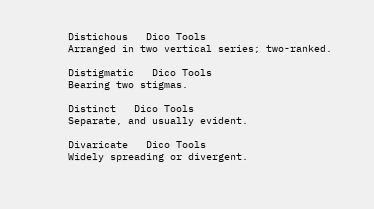Distichous   Dico Tools
Arranged in two vertical series; two-ranked.

Distigmatic   Dico Tools
Bearing two stigmas.

Distinct   Dico Tools
Separate, and usually evident.

Divaricate   Dico Tools
Widely spreading or divergent.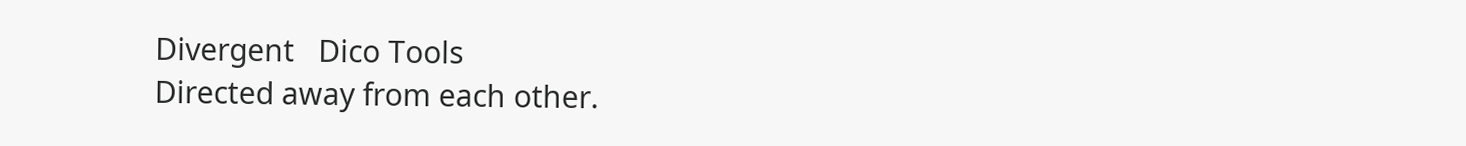Divergent   Dico Tools
Directed away from each other.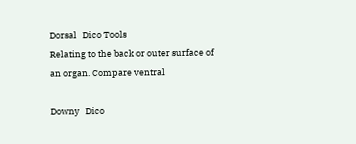Dorsal   Dico Tools
Relating to the back or outer surface of an organ. Compare ventral

Downy   Dico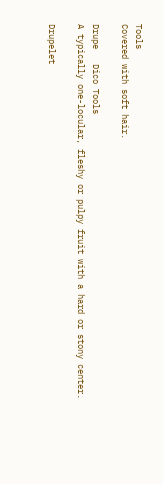Tools
Covered with soft hair.

Drupe   Dico Tools
A typically one-locular, fleshy or pulpy fruit with a hard or stony center.

Drupelet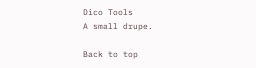Dico Tools
A small drupe.

Back to top